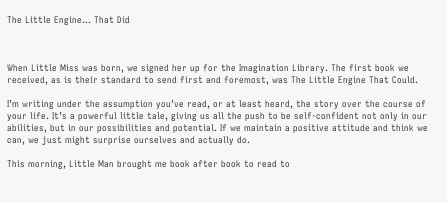The Little Engine… That Did



When Little Miss was born, we signed her up for the Imagination Library. The first book we received, as is their standard to send first and foremost, was The Little Engine That Could.

I’m writing under the assumption you’ve read, or at least heard, the story over the course of your life. It’s a powerful little tale, giving us all the push to be self-confident not only in our abilities, but in our possibilities and potential. If we maintain a positive attitude and think we can, we just might surprise ourselves and actually do.

This morning, Little Man brought me book after book to read to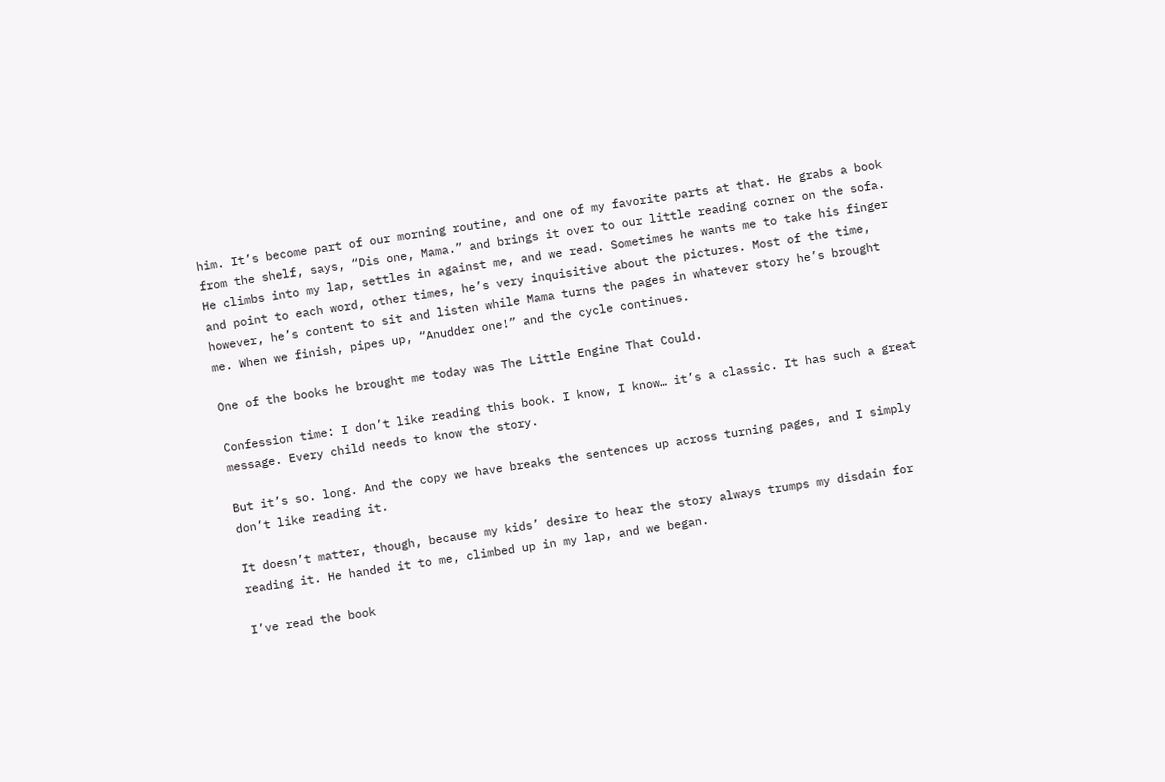him. It’s become part of our morning routine, and one of my favorite parts at that. He grabs a book from the shelf, says, “Dis one, Mama.” and brings it over to our little reading corner on the sofa. He climbs into my lap, settles in against me, and we read. Sometimes he wants me to take his finger and point to each word, other times, he’s very inquisitive about the pictures. Most of the time, however, he’s content to sit and listen while Mama turns the pages in whatever story he’s brought me. When we finish, pipes up, “Anudder one!” and the cycle continues.

One of the books he brought me today was The Little Engine That Could.

Confession time: I don’t like reading this book. I know, I know… it’s a classic. It has such a great message. Every child needs to know the story.

But it’s so. long. And the copy we have breaks the sentences up across turning pages, and I simply don’t like reading it.

It doesn’t matter, though, because my kids’ desire to hear the story always trumps my disdain for reading it. He handed it to me, climbed up in my lap, and we began.

I’ve read the book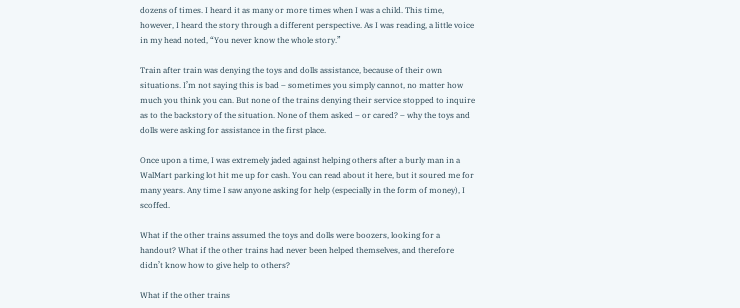dozens of times. I heard it as many or more times when I was a child. This time, however, I heard the story through a different perspective. As I was reading, a little voice in my head noted, “You never know the whole story.”

Train after train was denying the toys and dolls assistance, because of their own situations. I’m not saying this is bad – sometimes you simply cannot, no matter how much you think you can. But none of the trains denying their service stopped to inquire as to the backstory of the situation. None of them asked – or cared? – why the toys and dolls were asking for assistance in the first place.

Once upon a time, I was extremely jaded against helping others after a burly man in a WalMart parking lot hit me up for cash. You can read about it here, but it soured me for many years. Any time I saw anyone asking for help (especially in the form of money), I scoffed.

What if the other trains assumed the toys and dolls were boozers, looking for a handout? What if the other trains had never been helped themselves, and therefore didn’t know how to give help to others?

What if the other trains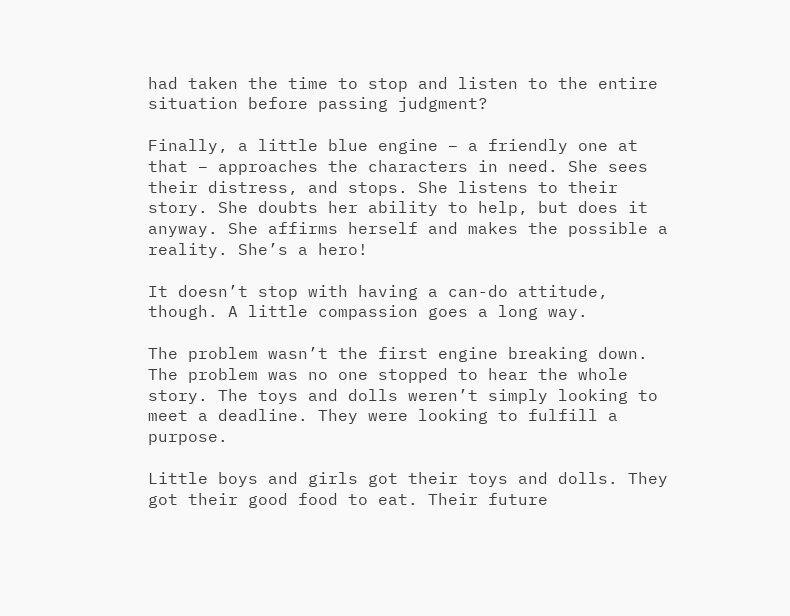had taken the time to stop and listen to the entire situation before passing judgment?

Finally, a little blue engine – a friendly one at that – approaches the characters in need. She sees their distress, and stops. She listens to their story. She doubts her ability to help, but does it anyway. She affirms herself and makes the possible a reality. She’s a hero!

It doesn’t stop with having a can-do attitude, though. A little compassion goes a long way.

The problem wasn’t the first engine breaking down. The problem was no one stopped to hear the whole story. The toys and dolls weren’t simply looking to meet a deadline. They were looking to fulfill a purpose.

Little boys and girls got their toys and dolls. They got their good food to eat. Their future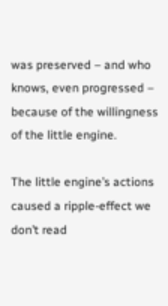was preserved – and who knows, even progressed – because of the willingness of the little engine.

The little engine’s actions caused a ripple-effect we don’t read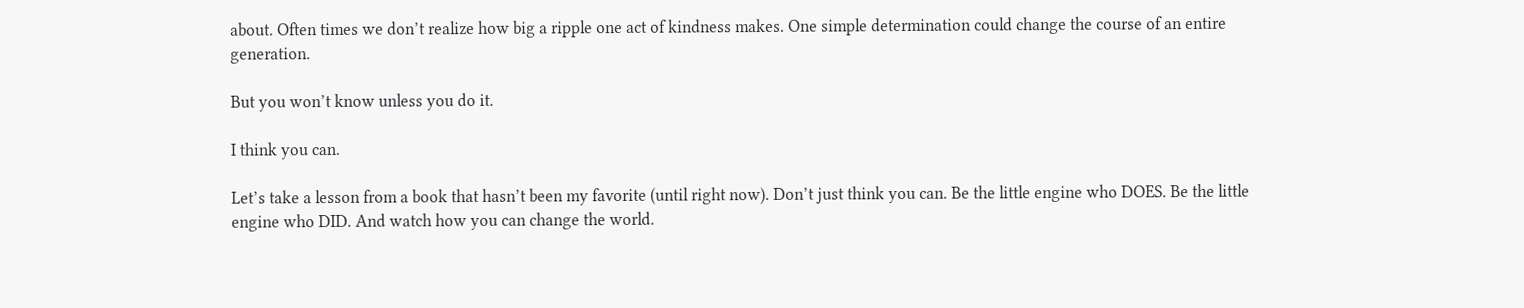about. Often times we don’t realize how big a ripple one act of kindness makes. One simple determination could change the course of an entire generation.

But you won’t know unless you do it.

I think you can.

Let’s take a lesson from a book that hasn’t been my favorite (until right now). Don’t just think you can. Be the little engine who DOES. Be the little engine who DID. And watch how you can change the world.